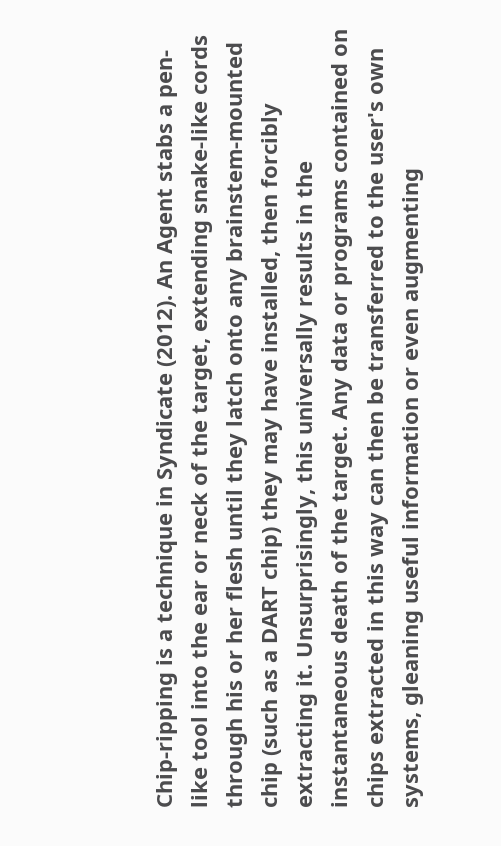Chip-ripping is a technique in Syndicate (2012). An Agent stabs a pen-like tool into the ear or neck of the target, extending snake-like cords through his or her flesh until they latch onto any brainstem-mounted chip (such as a DART chip) they may have installed, then forcibly extracting it. Unsurprisingly, this universally results in the instantaneous death of the target. Any data or programs contained on chips extracted in this way can then be transferred to the user's own systems, gleaning useful information or even augmenting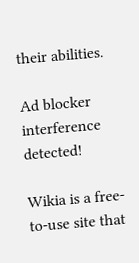their abilities.

Ad blocker interference detected!

Wikia is a free-to-use site that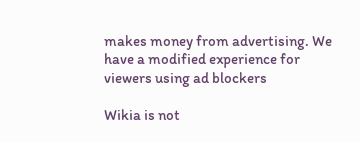makes money from advertising. We have a modified experience for viewers using ad blockers

Wikia is not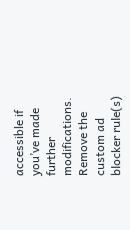accessible if you’ve made further modifications. Remove the custom ad blocker rule(s)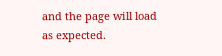and the page will load as expected.